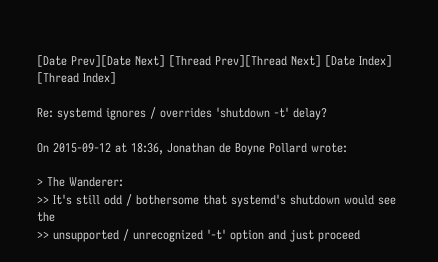[Date Prev][Date Next] [Thread Prev][Thread Next] [Date Index] [Thread Index]

Re: systemd ignores / overrides 'shutdown -t' delay?

On 2015-09-12 at 18:36, Jonathan de Boyne Pollard wrote:

> The Wanderer:
>> It's still odd / bothersome that systemd's shutdown would see the
>> unsupported / unrecognized '-t' option and just proceed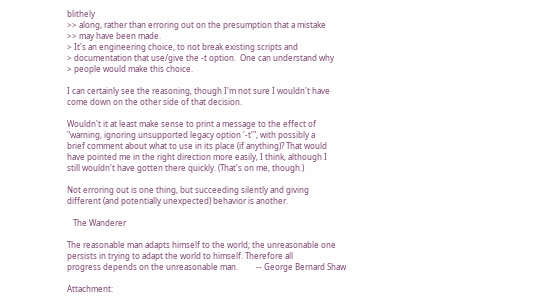blithely
>> along, rather than erroring out on the presumption that a mistake
>> may have been made.
> It's an engineering choice, to not break existing scripts and
> documentation that use/give the -t option.  One can understand why
> people would make this choice.

I can certainly see the reasoning, though I'm not sure I wouldn't have
come down on the other side of that decision.

Wouldn't it at least make sense to print a message to the effect of
"warning, ignoring unsupported legacy option '-t'", with possibly a
brief comment about what to use in its place (if anything)? That would
have pointed me in the right direction more easily, I think, although I
still wouldn't have gotten there quickly. (That's on me, though.)

Not erroring out is one thing, but succeeding silently and giving
different (and potentially unexpected) behavior is another.

   The Wanderer

The reasonable man adapts himself to the world; the unreasonable one
persists in trying to adapt the world to himself. Therefore all
progress depends on the unreasonable man.         -- George Bernard Shaw

Attachment: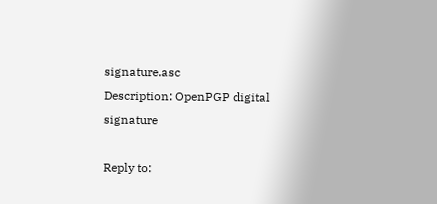signature.asc
Description: OpenPGP digital signature

Reply to: